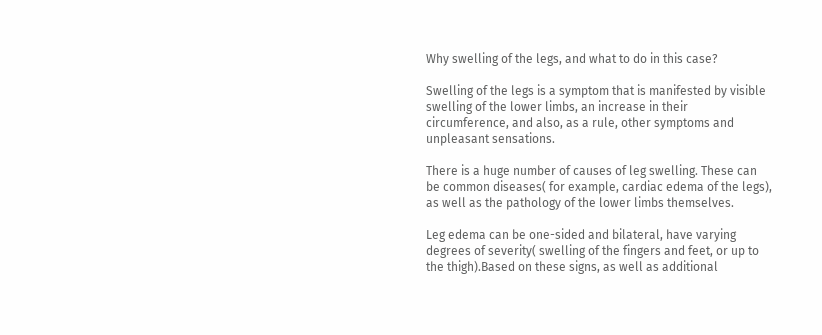Why swelling of the legs, and what to do in this case?

Swelling of the legs is a symptom that is manifested by visible swelling of the lower limbs, an increase in their circumference, and also, as a rule, other symptoms and unpleasant sensations.

There is a huge number of causes of leg swelling. These can be common diseases( for example, cardiac edema of the legs), as well as the pathology of the lower limbs themselves.

Leg edema can be one-sided and bilateral, have varying degrees of severity( swelling of the fingers and feet, or up to the thigh).Based on these signs, as well as additional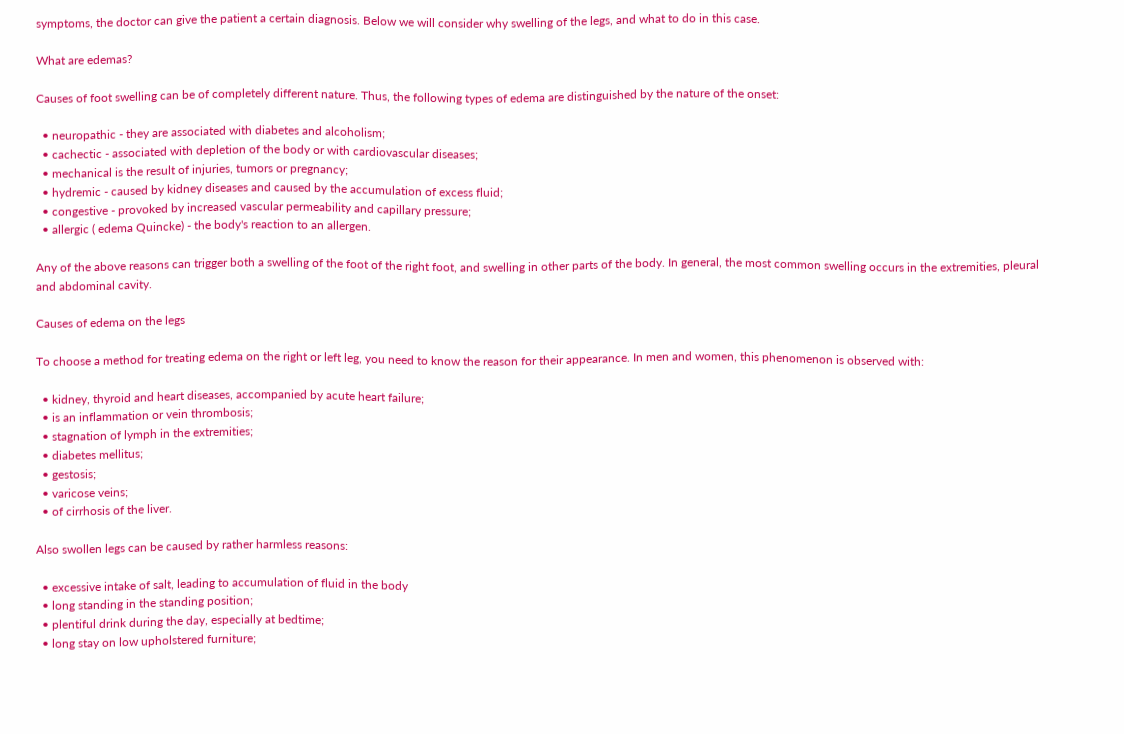symptoms, the doctor can give the patient a certain diagnosis. Below we will consider why swelling of the legs, and what to do in this case.

What are edemas?

Causes of foot swelling can be of completely different nature. Thus, the following types of edema are distinguished by the nature of the onset:

  • neuropathic - they are associated with diabetes and alcoholism;
  • cachectic - associated with depletion of the body or with cardiovascular diseases;
  • mechanical is the result of injuries, tumors or pregnancy;
  • hydremic - caused by kidney diseases and caused by the accumulation of excess fluid;
  • congestive - provoked by increased vascular permeability and capillary pressure;
  • allergic ( edema Quincke) - the body's reaction to an allergen.

Any of the above reasons can trigger both a swelling of the foot of the right foot, and swelling in other parts of the body. In general, the most common swelling occurs in the extremities, pleural and abdominal cavity.

Causes of edema on the legs

To choose a method for treating edema on the right or left leg, you need to know the reason for their appearance. In men and women, this phenomenon is observed with:

  • kidney, thyroid and heart diseases, accompanied by acute heart failure;
  • is an inflammation or vein thrombosis;
  • stagnation of lymph in the extremities;
  • diabetes mellitus;
  • gestosis;
  • varicose veins;
  • of cirrhosis of the liver.

Also swollen legs can be caused by rather harmless reasons:

  • excessive intake of salt, leading to accumulation of fluid in the body
  • long standing in the standing position;
  • plentiful drink during the day, especially at bedtime;
  • long stay on low upholstered furniture;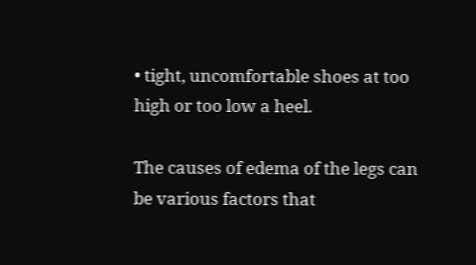• tight, uncomfortable shoes at too high or too low a heel.

The causes of edema of the legs can be various factors that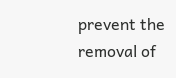prevent the removal of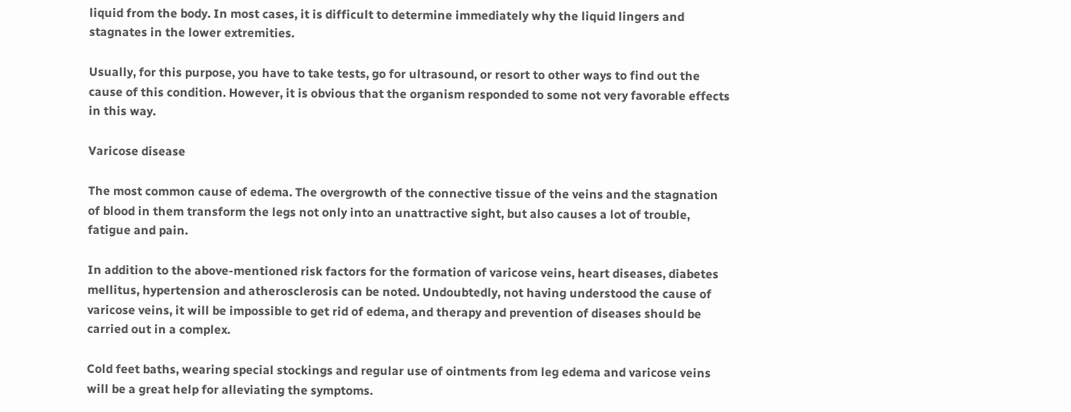liquid from the body. In most cases, it is difficult to determine immediately why the liquid lingers and stagnates in the lower extremities.

Usually, for this purpose, you have to take tests, go for ultrasound, or resort to other ways to find out the cause of this condition. However, it is obvious that the organism responded to some not very favorable effects in this way.

Varicose disease

The most common cause of edema. The overgrowth of the connective tissue of the veins and the stagnation of blood in them transform the legs not only into an unattractive sight, but also causes a lot of trouble, fatigue and pain.

In addition to the above-mentioned risk factors for the formation of varicose veins, heart diseases, diabetes mellitus, hypertension and atherosclerosis can be noted. Undoubtedly, not having understood the cause of varicose veins, it will be impossible to get rid of edema, and therapy and prevention of diseases should be carried out in a complex.

Cold feet baths, wearing special stockings and regular use of ointments from leg edema and varicose veins will be a great help for alleviating the symptoms.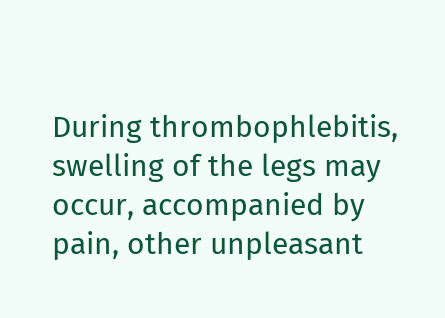During thrombophlebitis, swelling of the legs may occur, accompanied by pain, other unpleasant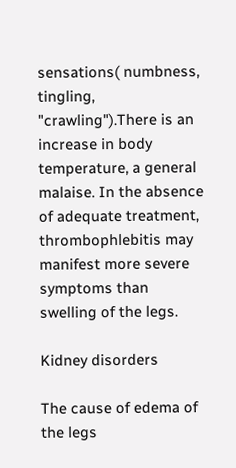sensations( numbness, tingling, "crawling").There is an increase in body temperature, a general malaise. In the absence of adequate treatment, thrombophlebitis may manifest more severe symptoms than swelling of the legs.

Kidney disorders

The cause of edema of the legs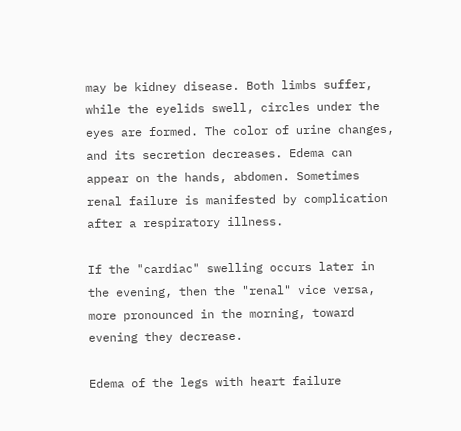may be kidney disease. Both limbs suffer, while the eyelids swell, circles under the eyes are formed. The color of urine changes, and its secretion decreases. Edema can appear on the hands, abdomen. Sometimes renal failure is manifested by complication after a respiratory illness.

If the "cardiac" swelling occurs later in the evening, then the "renal" vice versa, more pronounced in the morning, toward evening they decrease.

Edema of the legs with heart failure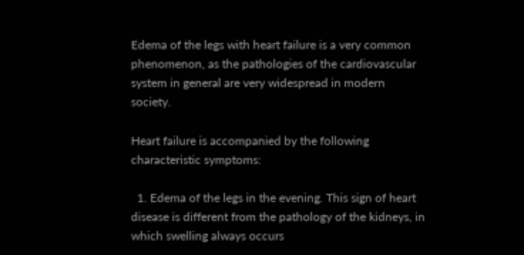Edema of the legs with heart failure is a very common phenomenon, as the pathologies of the cardiovascular system in general are very widespread in modern society.

Heart failure is accompanied by the following characteristic symptoms:

  1. Edema of the legs in the evening. This sign of heart disease is different from the pathology of the kidneys, in which swelling always occurs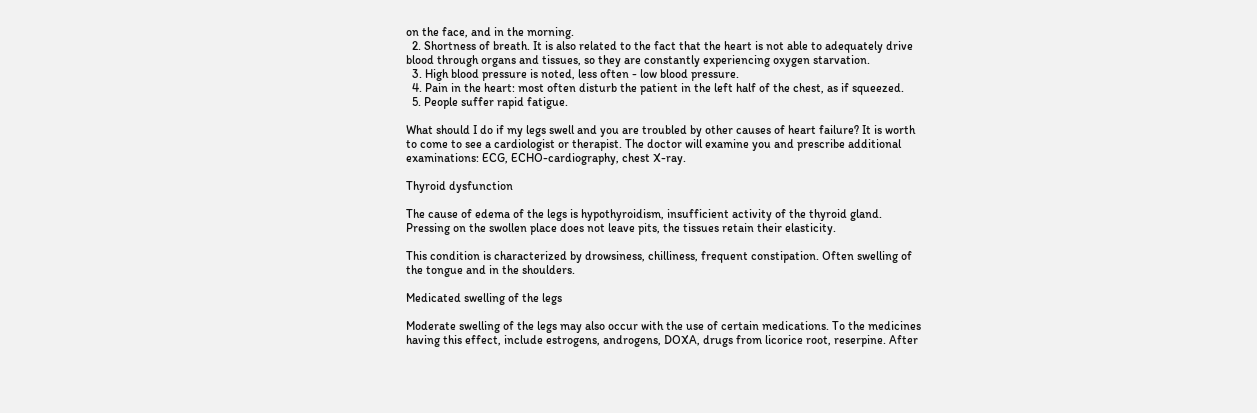on the face, and in the morning.
  2. Shortness of breath. It is also related to the fact that the heart is not able to adequately drive blood through organs and tissues, so they are constantly experiencing oxygen starvation.
  3. High blood pressure is noted, less often - low blood pressure.
  4. Pain in the heart: most often disturb the patient in the left half of the chest, as if squeezed.
  5. People suffer rapid fatigue.

What should I do if my legs swell and you are troubled by other causes of heart failure? It is worth to come to see a cardiologist or therapist. The doctor will examine you and prescribe additional examinations: ECG, ECHO-cardiography, chest X-ray.

Thyroid dysfunction

The cause of edema of the legs is hypothyroidism, insufficient activity of the thyroid gland. Pressing on the swollen place does not leave pits, the tissues retain their elasticity.

This condition is characterized by drowsiness, chilliness, frequent constipation. Often swelling of the tongue and in the shoulders.

Medicated swelling of the legs

Moderate swelling of the legs may also occur with the use of certain medications. To the medicines having this effect, include estrogens, androgens, DOXA, drugs from licorice root, reserpine. After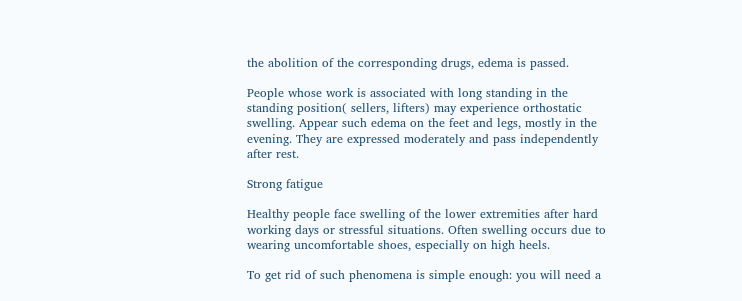the abolition of the corresponding drugs, edema is passed.

People whose work is associated with long standing in the standing position( sellers, lifters) may experience orthostatic swelling. Appear such edema on the feet and legs, mostly in the evening. They are expressed moderately and pass independently after rest.

Strong fatigue

Healthy people face swelling of the lower extremities after hard working days or stressful situations. Often swelling occurs due to wearing uncomfortable shoes, especially on high heels.

To get rid of such phenomena is simple enough: you will need a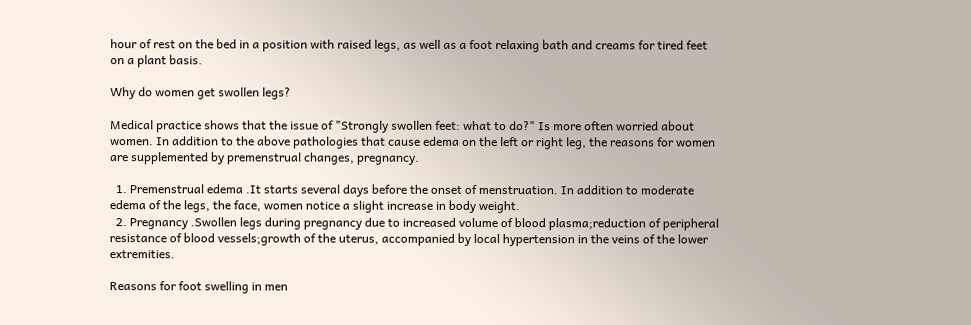hour of rest on the bed in a position with raised legs, as well as a foot relaxing bath and creams for tired feet on a plant basis.

Why do women get swollen legs?

Medical practice shows that the issue of "Strongly swollen feet: what to do?" Is more often worried about women. In addition to the above pathologies that cause edema on the left or right leg, the reasons for women are supplemented by premenstrual changes, pregnancy.

  1. Premenstrual edema .It starts several days before the onset of menstruation. In addition to moderate edema of the legs, the face, women notice a slight increase in body weight.
  2. Pregnancy .Swollen legs during pregnancy due to increased volume of blood plasma;reduction of peripheral resistance of blood vessels;growth of the uterus, accompanied by local hypertension in the veins of the lower extremities.

Reasons for foot swelling in men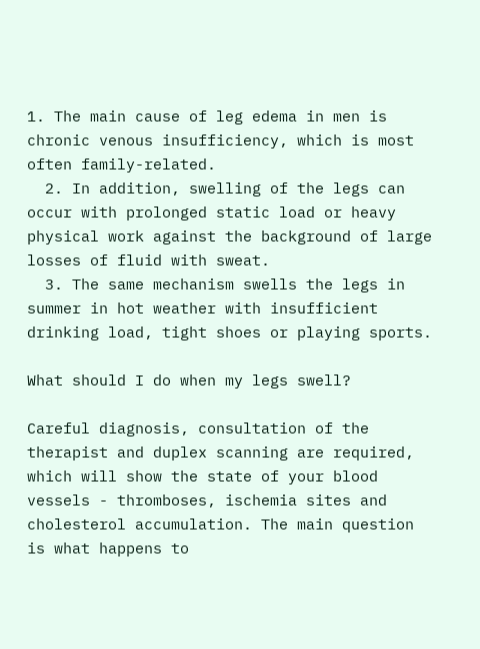1. The main cause of leg edema in men is chronic venous insufficiency, which is most often family-related.
  2. In addition, swelling of the legs can occur with prolonged static load or heavy physical work against the background of large losses of fluid with sweat.
  3. The same mechanism swells the legs in summer in hot weather with insufficient drinking load, tight shoes or playing sports.

What should I do when my legs swell?

Careful diagnosis, consultation of the therapist and duplex scanning are required, which will show the state of your blood vessels - thromboses, ischemia sites and cholesterol accumulation. The main question is what happens to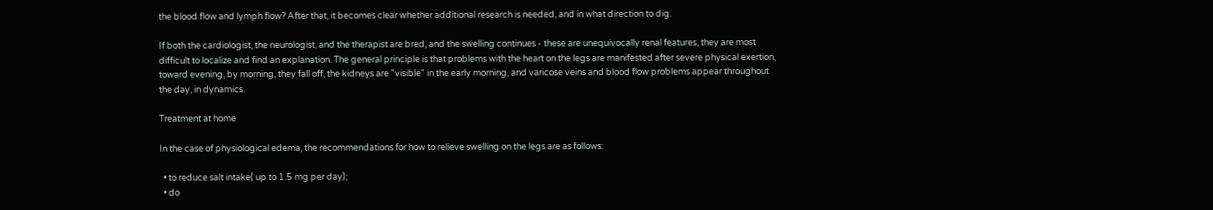the blood flow and lymph flow? After that, it becomes clear whether additional research is needed, and in what direction to dig.

If both the cardiologist, the neurologist, and the therapist are bred, and the swelling continues - these are unequivocally renal features, they are most difficult to localize and find an explanation. The general principle is that problems with the heart on the legs are manifested after severe physical exertion, toward evening, by morning, they fall off, the kidneys are "visible" in the early morning, and varicose veins and blood flow problems appear throughout the day, in dynamics.

Treatment at home

In the case of physiological edema, the recommendations for how to relieve swelling on the legs are as follows:

  • to reduce salt intake( up to 1.5 mg per day);
  • do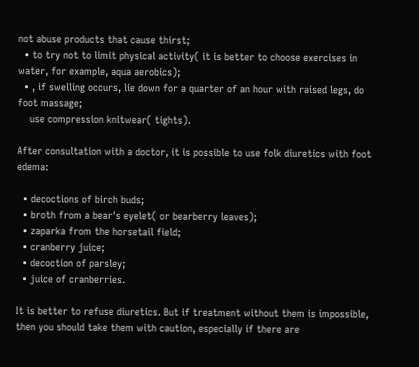not abuse products that cause thirst;
  • to try not to limit physical activity( it is better to choose exercises in water, for example, aqua aerobics);
  • , if swelling occurs, lie down for a quarter of an hour with raised legs, do foot massage;
    use compression knitwear( tights).

After consultation with a doctor, it is possible to use folk diuretics with foot edema:

  • decoctions of birch buds;
  • broth from a bear's eyelet( or bearberry leaves);
  • zaparka from the horsetail field;
  • cranberry juice;
  • decoction of parsley;
  • juice of cranberries.

It is better to refuse diuretics. But if treatment without them is impossible, then you should take them with caution, especially if there are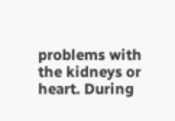problems with the kidneys or heart. During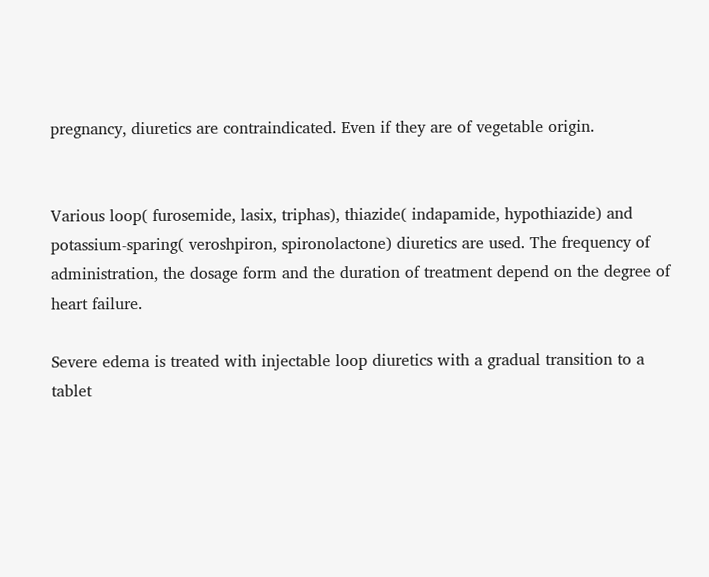pregnancy, diuretics are contraindicated. Even if they are of vegetable origin.


Various loop( furosemide, lasix, triphas), thiazide( indapamide, hypothiazide) and potassium-sparing( veroshpiron, spironolactone) diuretics are used. The frequency of administration, the dosage form and the duration of treatment depend on the degree of heart failure.

Severe edema is treated with injectable loop diuretics with a gradual transition to a tablet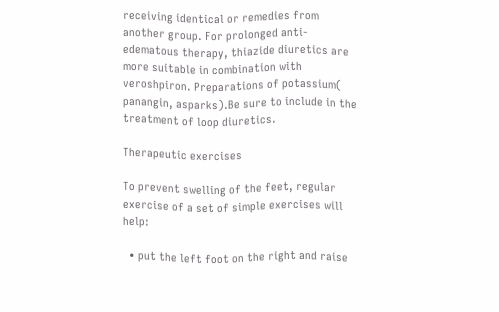receiving identical or remedies from another group. For prolonged anti-edematous therapy, thiazide diuretics are more suitable in combination with veroshpiron. Preparations of potassium( panangin, asparks).Be sure to include in the treatment of loop diuretics.

Therapeutic exercises

To prevent swelling of the feet, regular exercise of a set of simple exercises will help:

  • put the left foot on the right and raise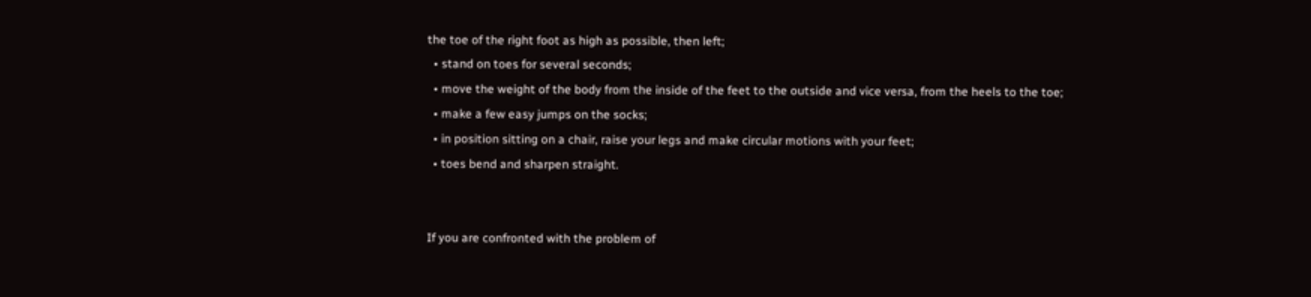the toe of the right foot as high as possible, then left;
  • stand on toes for several seconds;
  • move the weight of the body from the inside of the feet to the outside and vice versa, from the heels to the toe;
  • make a few easy jumps on the socks;
  • in position sitting on a chair, raise your legs and make circular motions with your feet;
  • toes bend and sharpen straight.


If you are confronted with the problem of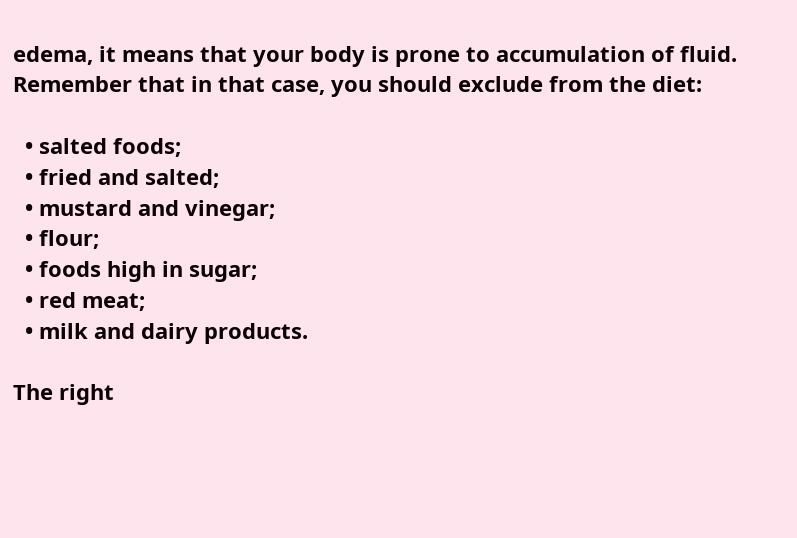edema, it means that your body is prone to accumulation of fluid. Remember that in that case, you should exclude from the diet:

  • salted foods;
  • fried and salted;
  • mustard and vinegar;
  • flour;
  • foods high in sugar;
  • red meat;
  • milk and dairy products.

The right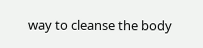way to cleanse the body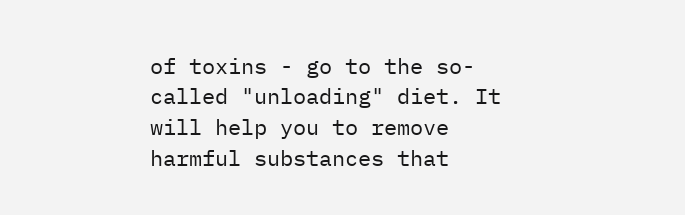of toxins - go to the so-called "unloading" diet. It will help you to remove harmful substances that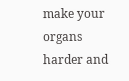make your organs harder and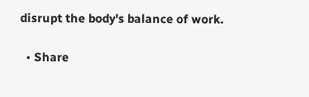disrupt the body's balance of work.

  • Share